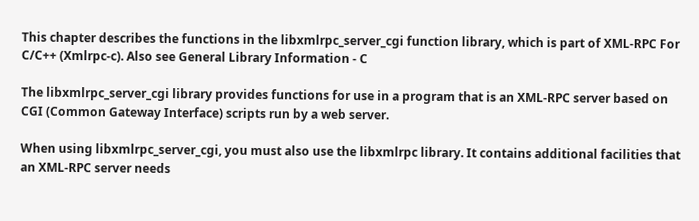This chapter describes the functions in the libxmlrpc_server_cgi function library, which is part of XML-RPC For C/C++ (Xmlrpc-c). Also see General Library Information - C

The libxmlrpc_server_cgi library provides functions for use in a program that is an XML-RPC server based on CGI (Common Gateway Interface) scripts run by a web server.

When using libxmlrpc_server_cgi, you must also use the libxmlrpc library. It contains additional facilities that an XML-RPC server needs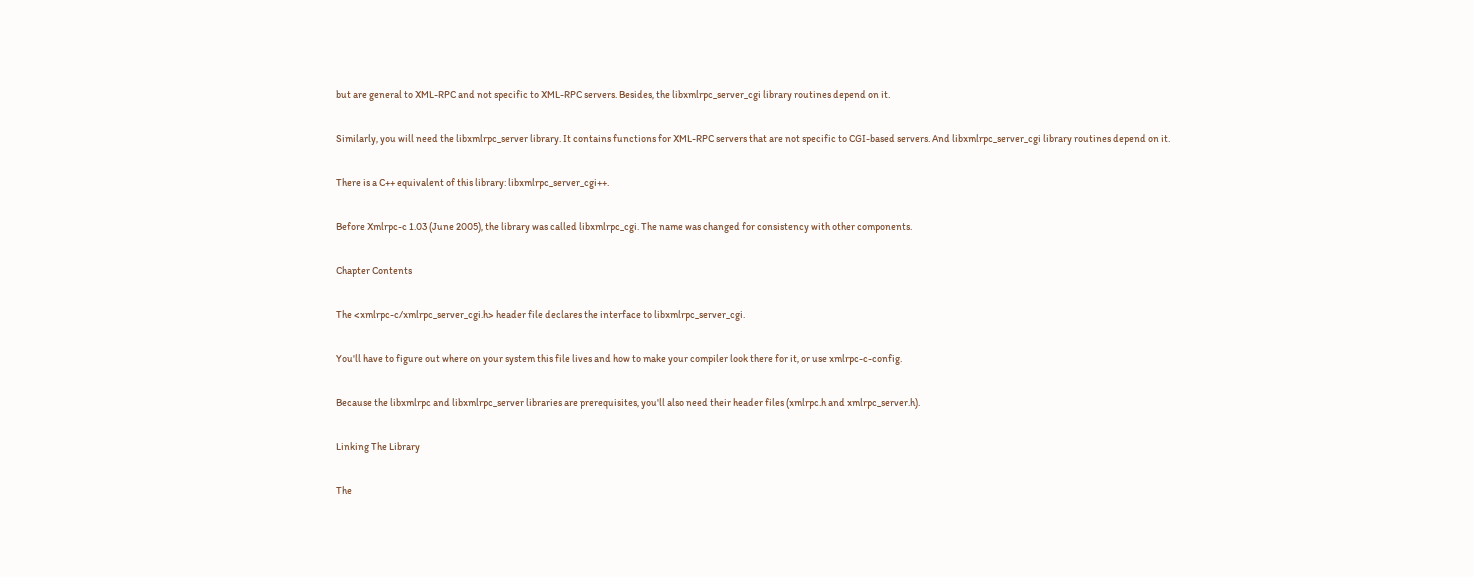but are general to XML-RPC and not specific to XML-RPC servers. Besides, the libxmlrpc_server_cgi library routines depend on it.

Similarly, you will need the libxmlrpc_server library. It contains functions for XML-RPC servers that are not specific to CGI-based servers. And libxmlrpc_server_cgi library routines depend on it.

There is a C++ equivalent of this library: libxmlrpc_server_cgi++.

Before Xmlrpc-c 1.03 (June 2005), the library was called libxmlrpc_cgi. The name was changed for consistency with other components.

Chapter Contents

The <xmlrpc-c/xmlrpc_server_cgi.h> header file declares the interface to libxmlrpc_server_cgi.

You'll have to figure out where on your system this file lives and how to make your compiler look there for it, or use xmlrpc-c-config.

Because the libxmlrpc and libxmlrpc_server libraries are prerequisites, you'll also need their header files (xmlrpc.h and xmlrpc_server.h).

Linking The Library

The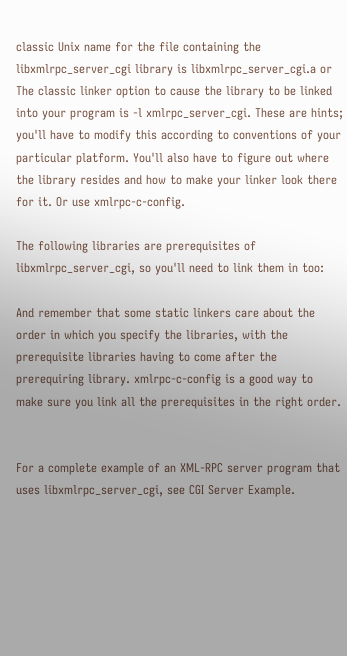classic Unix name for the file containing the libxmlrpc_server_cgi library is libxmlrpc_server_cgi.a or The classic linker option to cause the library to be linked into your program is -l xmlrpc_server_cgi. These are hints; you'll have to modify this according to conventions of your particular platform. You'll also have to figure out where the library resides and how to make your linker look there for it. Or use xmlrpc-c-config.

The following libraries are prerequisites of libxmlrpc_server_cgi, so you'll need to link them in too:

And remember that some static linkers care about the order in which you specify the libraries, with the prerequisite libraries having to come after the prerequiring library. xmlrpc-c-config is a good way to make sure you link all the prerequisites in the right order.


For a complete example of an XML-RPC server program that uses libxmlrpc_server_cgi, see CGI Server Example.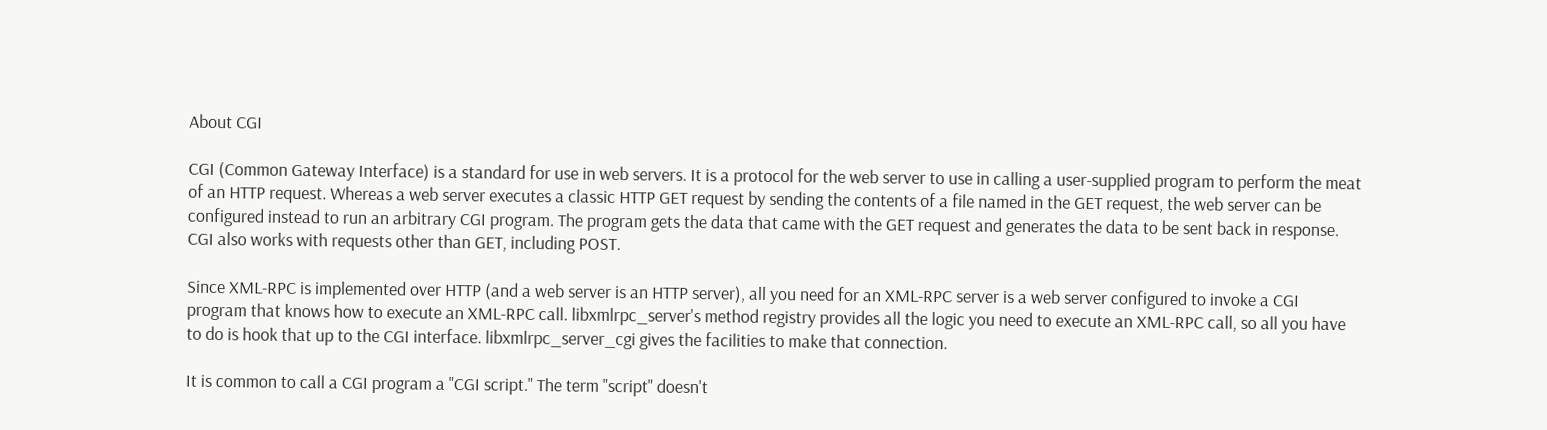About CGI

CGI (Common Gateway Interface) is a standard for use in web servers. It is a protocol for the web server to use in calling a user-supplied program to perform the meat of an HTTP request. Whereas a web server executes a classic HTTP GET request by sending the contents of a file named in the GET request, the web server can be configured instead to run an arbitrary CGI program. The program gets the data that came with the GET request and generates the data to be sent back in response. CGI also works with requests other than GET, including POST.

Since XML-RPC is implemented over HTTP (and a web server is an HTTP server), all you need for an XML-RPC server is a web server configured to invoke a CGI program that knows how to execute an XML-RPC call. libxmlrpc_server's method registry provides all the logic you need to execute an XML-RPC call, so all you have to do is hook that up to the CGI interface. libxmlrpc_server_cgi gives the facilities to make that connection.

It is common to call a CGI program a "CGI script." The term "script" doesn't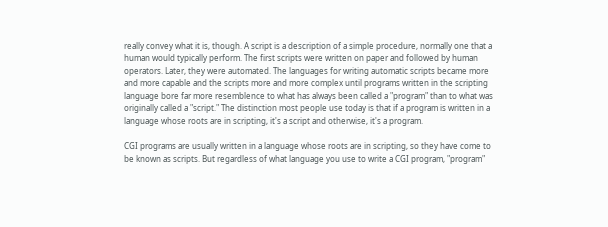really convey what it is, though. A script is a description of a simple procedure, normally one that a human would typically perform. The first scripts were written on paper and followed by human operators. Later, they were automated. The languages for writing automatic scripts became more and more capable and the scripts more and more complex until programs written in the scripting language bore far more resemblence to what has always been called a "program" than to what was originally called a "script." The distinction most people use today is that if a program is written in a language whose roots are in scripting, it's a script and otherwise, it's a program.

CGI programs are usually written in a language whose roots are in scripting, so they have come to be known as scripts. But regardless of what language you use to write a CGI program, "program"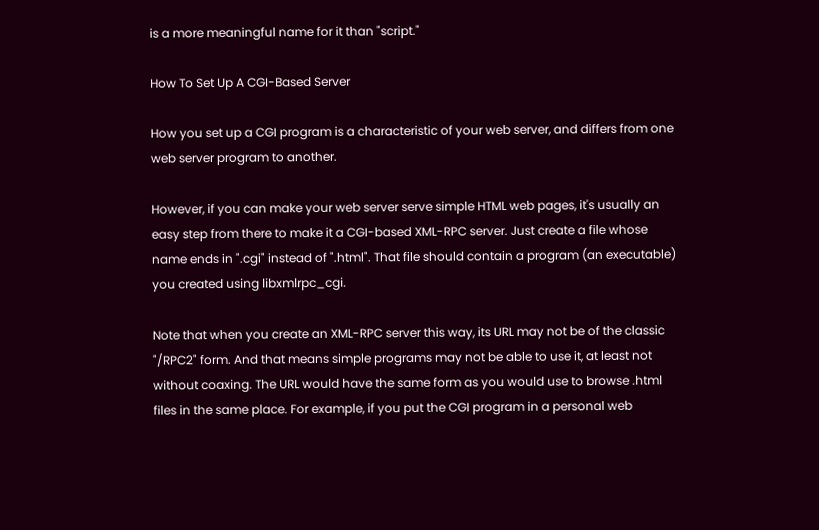is a more meaningful name for it than "script."

How To Set Up A CGI-Based Server

How you set up a CGI program is a characteristic of your web server, and differs from one web server program to another.

However, if you can make your web server serve simple HTML web pages, it's usually an easy step from there to make it a CGI-based XML-RPC server. Just create a file whose name ends in ".cgi" instead of ".html". That file should contain a program (an executable) you created using libxmlrpc_cgi.

Note that when you create an XML-RPC server this way, its URL may not be of the classic "/RPC2" form. And that means simple programs may not be able to use it, at least not without coaxing. The URL would have the same form as you would use to browse .html files in the same place. For example, if you put the CGI program in a personal web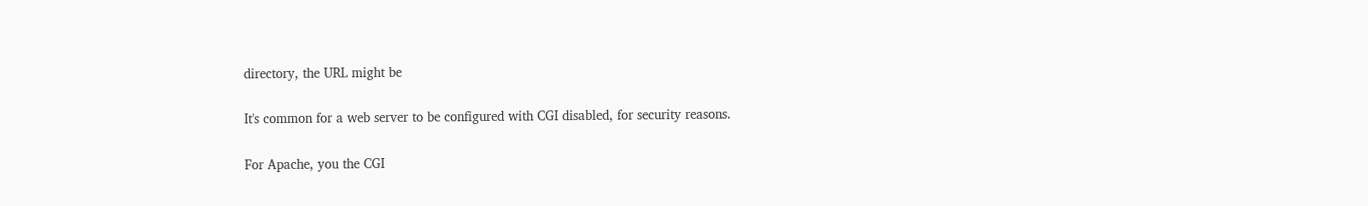directory, the URL might be

It's common for a web server to be configured with CGI disabled, for security reasons.

For Apache, you the CGI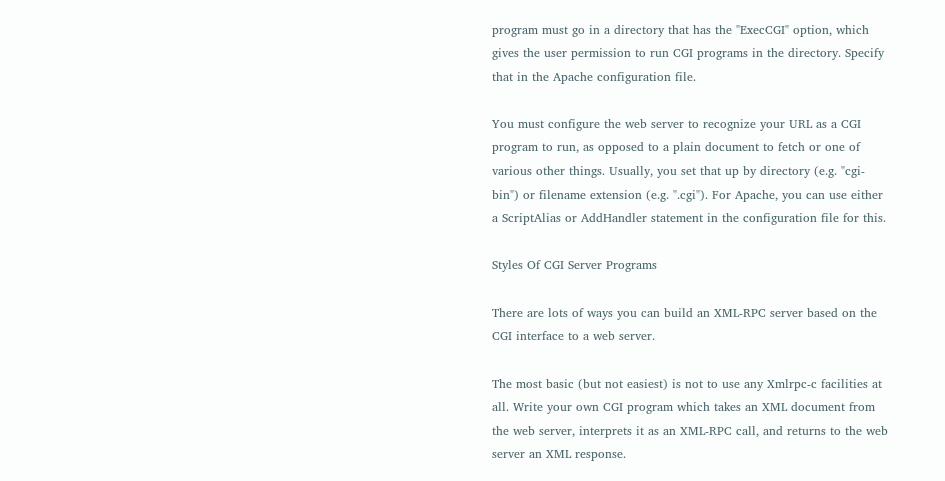program must go in a directory that has the "ExecCGI" option, which gives the user permission to run CGI programs in the directory. Specify that in the Apache configuration file.

You must configure the web server to recognize your URL as a CGI program to run, as opposed to a plain document to fetch or one of various other things. Usually, you set that up by directory (e.g. "cgi-bin") or filename extension (e.g. ".cgi"). For Apache, you can use either a ScriptAlias or AddHandler statement in the configuration file for this.

Styles Of CGI Server Programs

There are lots of ways you can build an XML-RPC server based on the CGI interface to a web server.

The most basic (but not easiest) is not to use any Xmlrpc-c facilities at all. Write your own CGI program which takes an XML document from the web server, interprets it as an XML-RPC call, and returns to the web server an XML response.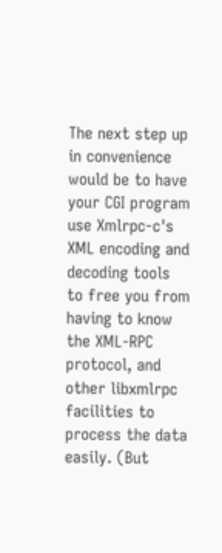The next step up in convenience would be to have your CGI program use Xmlrpc-c's XML encoding and decoding tools to free you from having to know the XML-RPC protocol, and other libxmlrpc facilities to process the data easily. (But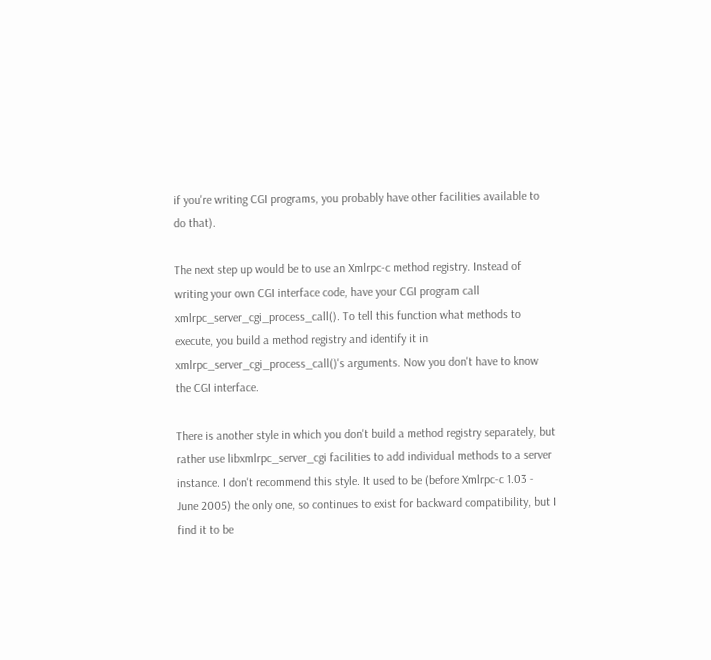if you're writing CGI programs, you probably have other facilities available to do that).

The next step up would be to use an Xmlrpc-c method registry. Instead of writing your own CGI interface code, have your CGI program call xmlrpc_server_cgi_process_call(). To tell this function what methods to execute, you build a method registry and identify it in xmlrpc_server_cgi_process_call()'s arguments. Now you don't have to know the CGI interface.

There is another style in which you don't build a method registry separately, but rather use libxmlrpc_server_cgi facilities to add individual methods to a server instance. I don't recommend this style. It used to be (before Xmlrpc-c 1.03 - June 2005) the only one, so continues to exist for backward compatibility, but I find it to be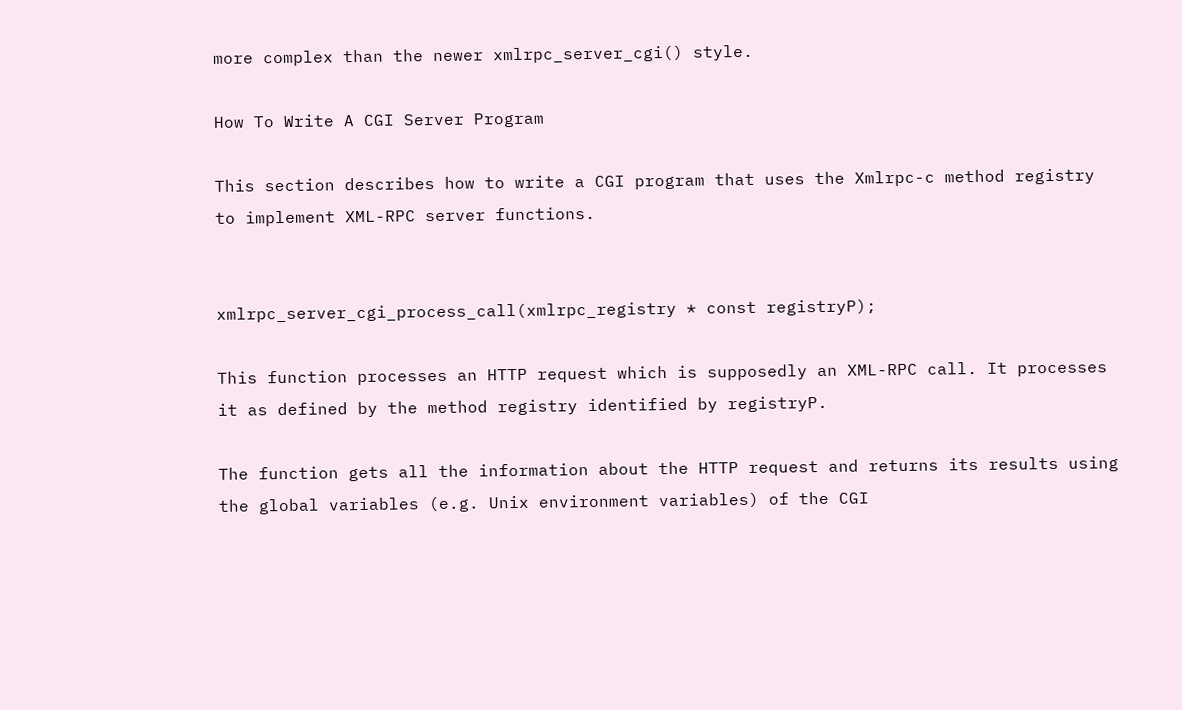more complex than the newer xmlrpc_server_cgi() style.

How To Write A CGI Server Program

This section describes how to write a CGI program that uses the Xmlrpc-c method registry to implement XML-RPC server functions.


xmlrpc_server_cgi_process_call(xmlrpc_registry * const registryP);

This function processes an HTTP request which is supposedly an XML-RPC call. It processes it as defined by the method registry identified by registryP.

The function gets all the information about the HTTP request and returns its results using the global variables (e.g. Unix environment variables) of the CGI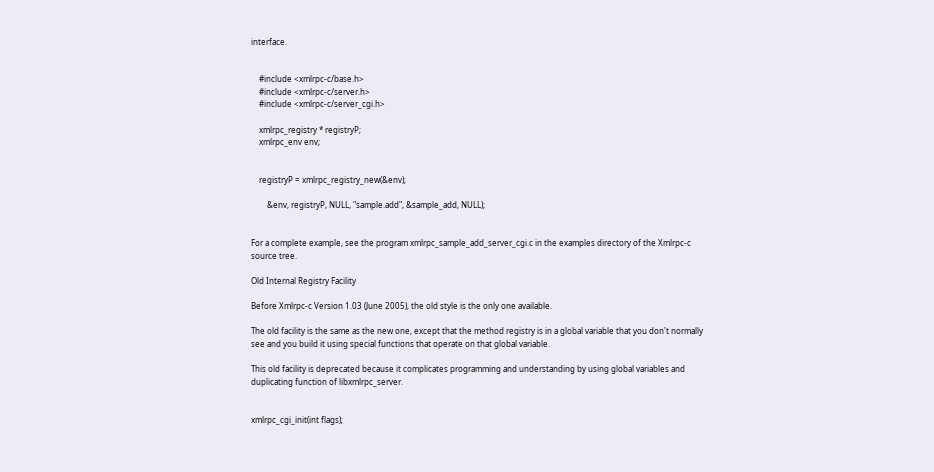interface.


    #include <xmlrpc-c/base.h>
    #include <xmlrpc-c/server.h>
    #include <xmlrpc-c/server_cgi.h>

    xmlrpc_registry * registryP;
    xmlrpc_env env;


    registryP = xmlrpc_registry_new(&env);

        &env, registryP, NULL, "sample.add", &sample_add, NULL);


For a complete example, see the program xmlrpc_sample_add_server_cgi.c in the examples directory of the Xmlrpc-c source tree.

Old Internal Registry Facility

Before Xmlrpc-c Version 1.03 (June 2005), the old style is the only one available.

The old facility is the same as the new one, except that the method registry is in a global variable that you don't normally see and you build it using special functions that operate on that global variable.

This old facility is deprecated because it complicates programming and understanding by using global variables and duplicating function of libxmlrpc_server.


xmlrpc_cgi_init(int flags);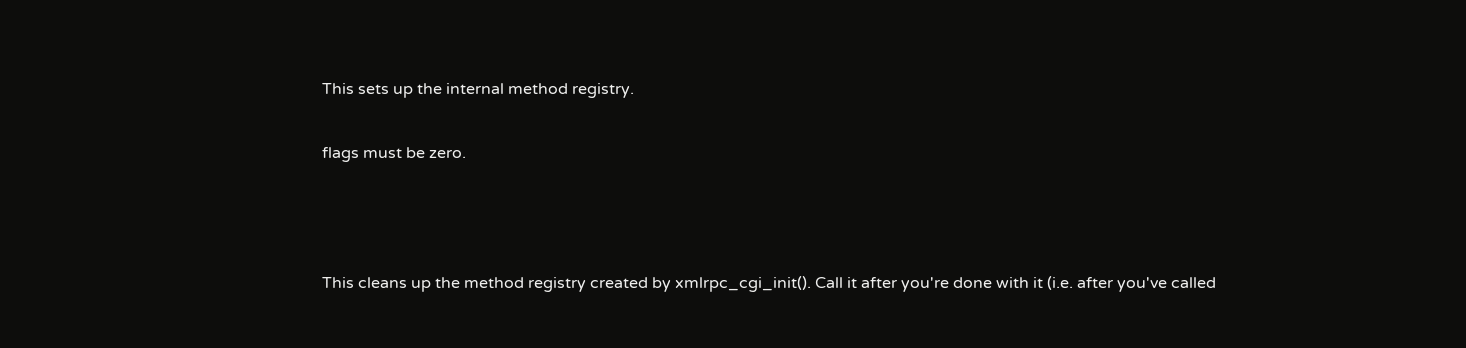This sets up the internal method registry.

flags must be zero.



This cleans up the method registry created by xmlrpc_cgi_init(). Call it after you're done with it (i.e. after you've called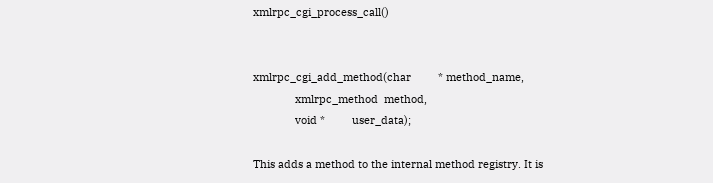xmlrpc_cgi_process_call()


xmlrpc_cgi_add_method(char         * method_name,
              xmlrpc_method  method,
              void *         user_data);

This adds a method to the internal method registry. It is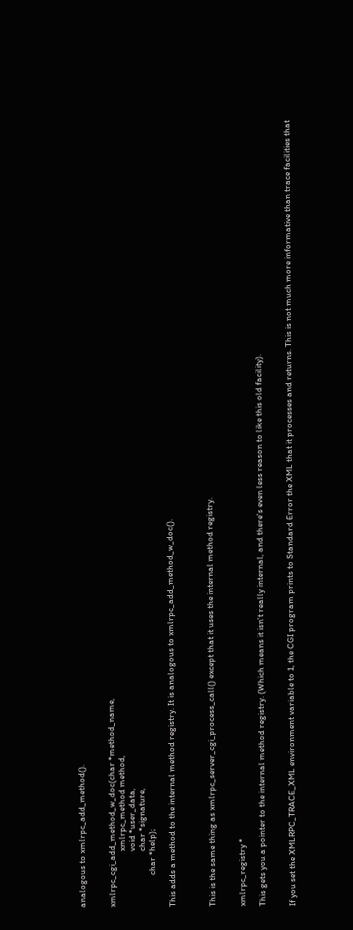analogous to xmlrpc_add_method().


xmlrpc_cgi_add_method_w_doc(char *method_name,
                            xmlrpc_method method,
                            void *user_data,
                            char *signature,
                char *help);

This adds a method to the internal method registry. It is analogous to xmlrpc_add_method_w_doc().



This is the same thing as xmlrpc_server_cgi_process_call() except that it uses the internal method registry.


xmlrpc_registry *

This gets you a pointer to the internal method registry. (Which means it isn't really internal, and there's even less reason to like this old facility).


If you set the XMLRPC_TRACE_XML environment variable to 1, the CGI program prints to Standard Error the XML that it processes and returns. This is not much more informative than trace facilities that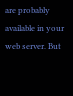are probably available in your web server. But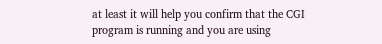at least it will help you confirm that the CGI program is running and you are using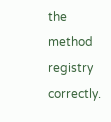the method registry correctly.